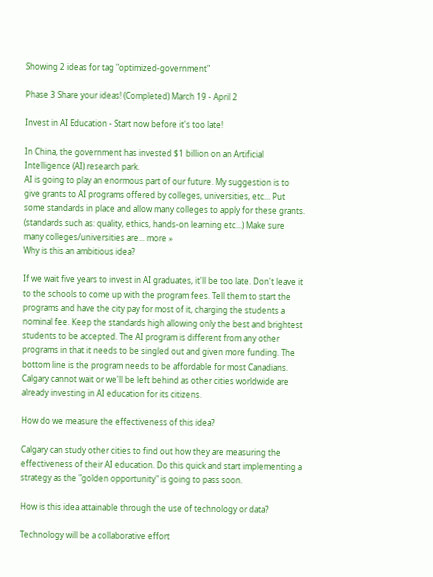Showing 2 ideas for tag "optimized-government"

Phase 3 Share your ideas! (Completed) March 19 - April 2

Invest in AI Education - Start now before it's too late!

In China, the government has invested $1 billion on an Artificial Intelligence (AI) research park.
AI is going to play an enormous part of our future. My suggestion is to give grants to AI programs offered by colleges, universities, etc... Put some standards in place and allow many colleges to apply for these grants. (standards such as: quality, ethics, hands-on learning etc...) Make sure many colleges/universities are... more »
Why is this an ambitious idea?

If we wait five years to invest in AI graduates, it'll be too late. Don't leave it to the schools to come up with the program fees. Tell them to start the programs and have the city pay for most of it, charging the students a nominal fee. Keep the standards high allowing only the best and brightest students to be accepted. The AI program is different from any other programs in that it needs to be singled out and given more funding. The bottom line is the program needs to be affordable for most Canadians.
Calgary cannot wait or we'll be left behind as other cities worldwide are already investing in AI education for its citizens.

How do we measure the effectiveness of this idea?

Calgary can study other cities to find out how they are measuring the effectiveness of their AI education. Do this quick and start implementing a strategy as the "golden opportunity" is going to pass soon.

How is this idea attainable through the use of technology or data?

Technology will be a collaborative effort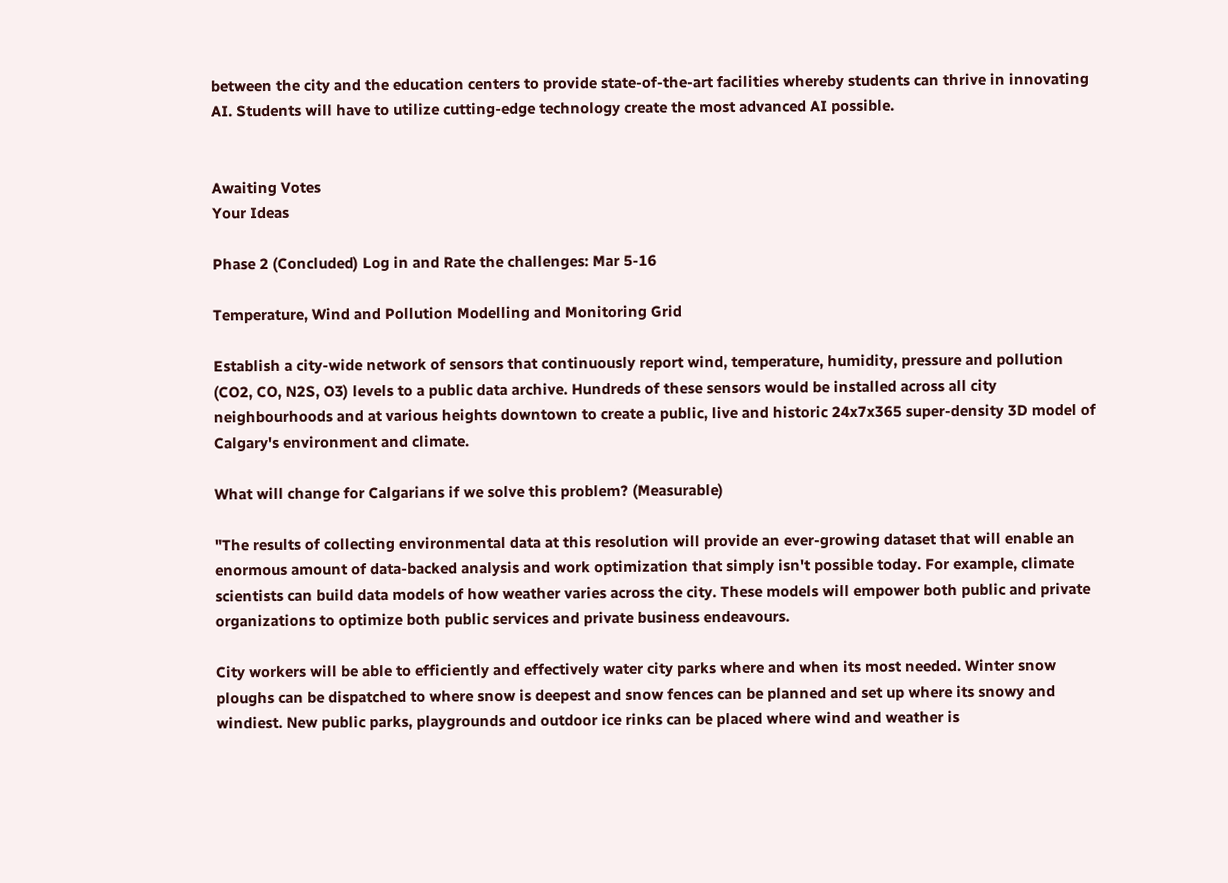between the city and the education centers to provide state-of-the-art facilities whereby students can thrive in innovating AI. Students will have to utilize cutting-edge technology create the most advanced AI possible.


Awaiting Votes
Your Ideas

Phase 2 (Concluded) Log in and Rate the challenges: Mar 5-16

Temperature, Wind and Pollution Modelling and Monitoring Grid

Establish a city-wide network of sensors that continuously report wind, temperature, humidity, pressure and pollution (CO2, CO, N2S, O3) levels to a public data archive. Hundreds of these sensors would be installed across all city neighbourhoods and at various heights downtown to create a public, live and historic 24x7x365 super-density 3D model of Calgary's environment and climate.

What will change for Calgarians if we solve this problem? (Measurable)

"The results of collecting environmental data at this resolution will provide an ever-growing dataset that will enable an enormous amount of data-backed analysis and work optimization that simply isn't possible today. For example, climate scientists can build data models of how weather varies across the city. These models will empower both public and private organizations to optimize both public services and private business endeavours.

City workers will be able to efficiently and effectively water city parks where and when its most needed. Winter snow ploughs can be dispatched to where snow is deepest and snow fences can be planned and set up where its snowy and windiest. New public parks, playgrounds and outdoor ice rinks can be placed where wind and weather is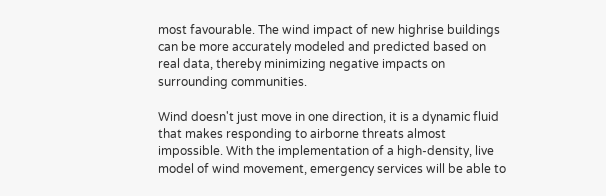most favourable. The wind impact of new highrise buildings can be more accurately modeled and predicted based on real data, thereby minimizing negative impacts on surrounding communities.

Wind doesn't just move in one direction, it is a dynamic fluid that makes responding to airborne threats almost impossible. With the implementation of a high-density, live model of wind movement, emergency services will be able to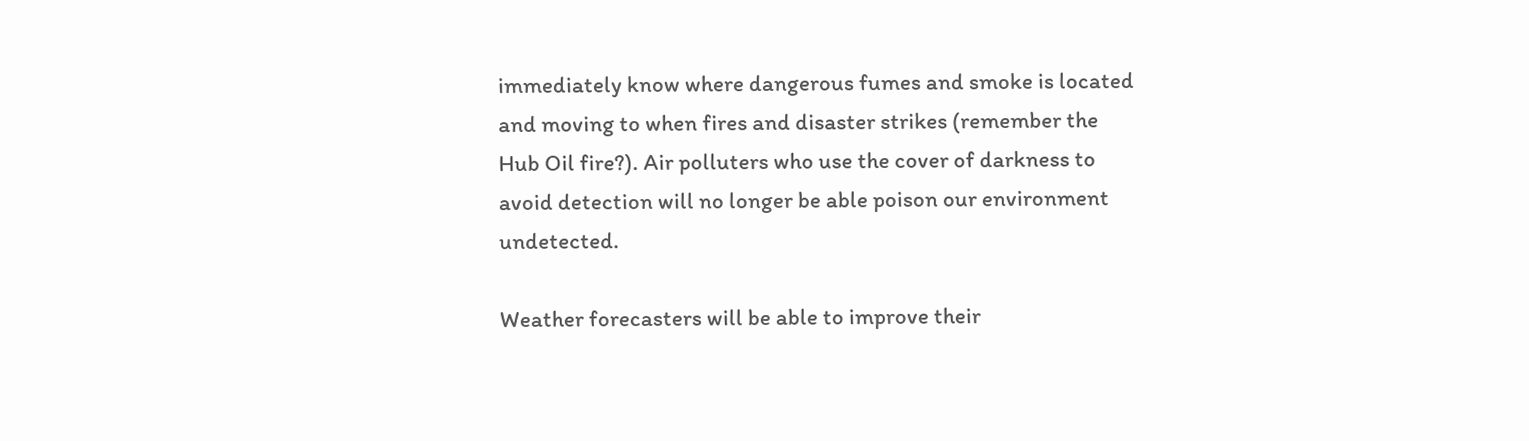immediately know where dangerous fumes and smoke is located and moving to when fires and disaster strikes (remember the Hub Oil fire?). Air polluters who use the cover of darkness to avoid detection will no longer be able poison our environment undetected.

Weather forecasters will be able to improve their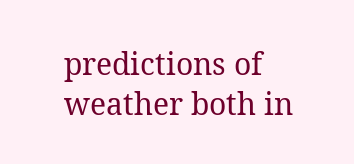predictions of weather both in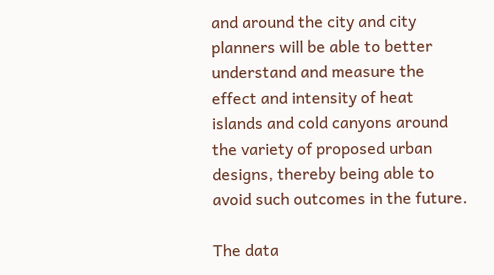and around the city and city planners will be able to better understand and measure the effect and intensity of heat islands and cold canyons around the variety of proposed urban designs, thereby being able to avoid such outcomes in the future.

The data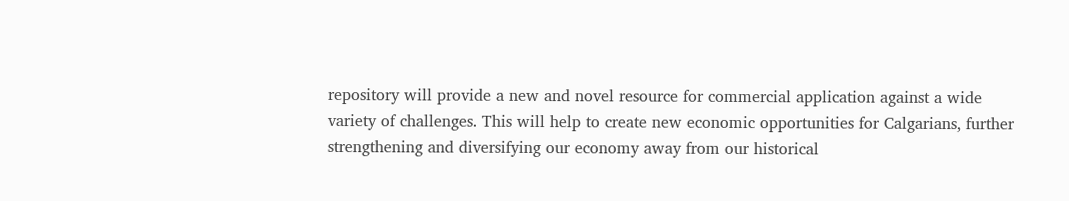repository will provide a new and novel resource for commercial application against a wide variety of challenges. This will help to create new economic opportunities for Calgarians, further strengthening and diversifying our economy away from our historical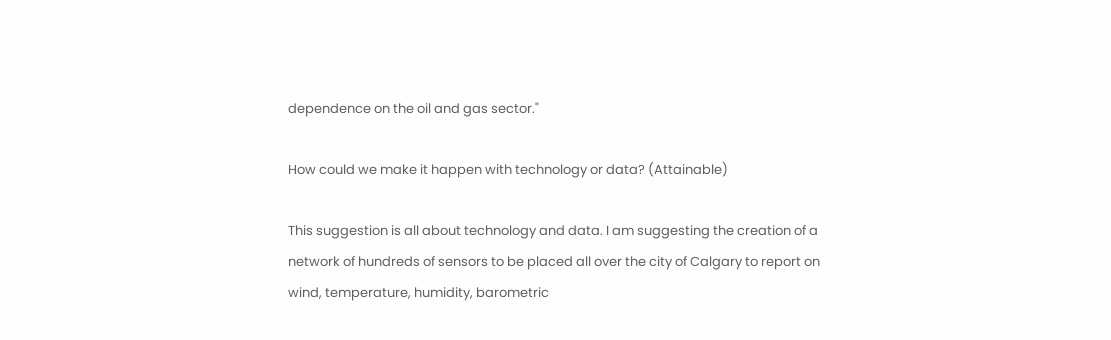dependence on the oil and gas sector."

How could we make it happen with technology or data? (Attainable)

This suggestion is all about technology and data. I am suggesting the creation of a network of hundreds of sensors to be placed all over the city of Calgary to report on wind, temperature, humidity, barometric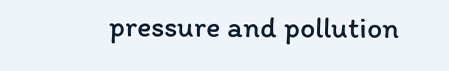pressure and pollution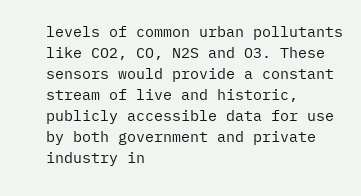levels of common urban pollutants like CO2, CO, N2S and O3. These sensors would provide a constant stream of live and historic, publicly accessible data for use by both government and private industry in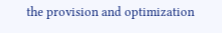the provision and optimization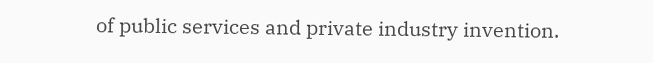of public services and private industry invention.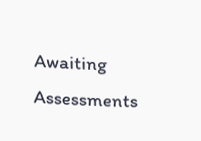Awaiting Assessments